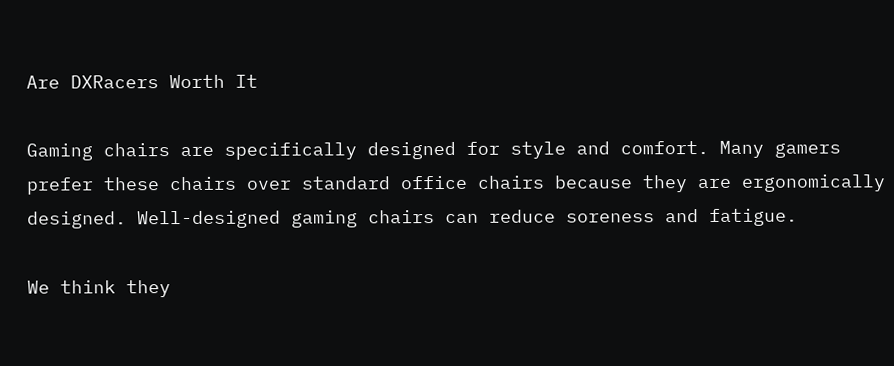Are DXRacers Worth It

Gaming chairs are specifically designed for style and comfort. Many gamers prefer these chairs over standard office chairs because they are ergonomically designed. Well-designed gaming chairs can reduce soreness and fatigue.

We think they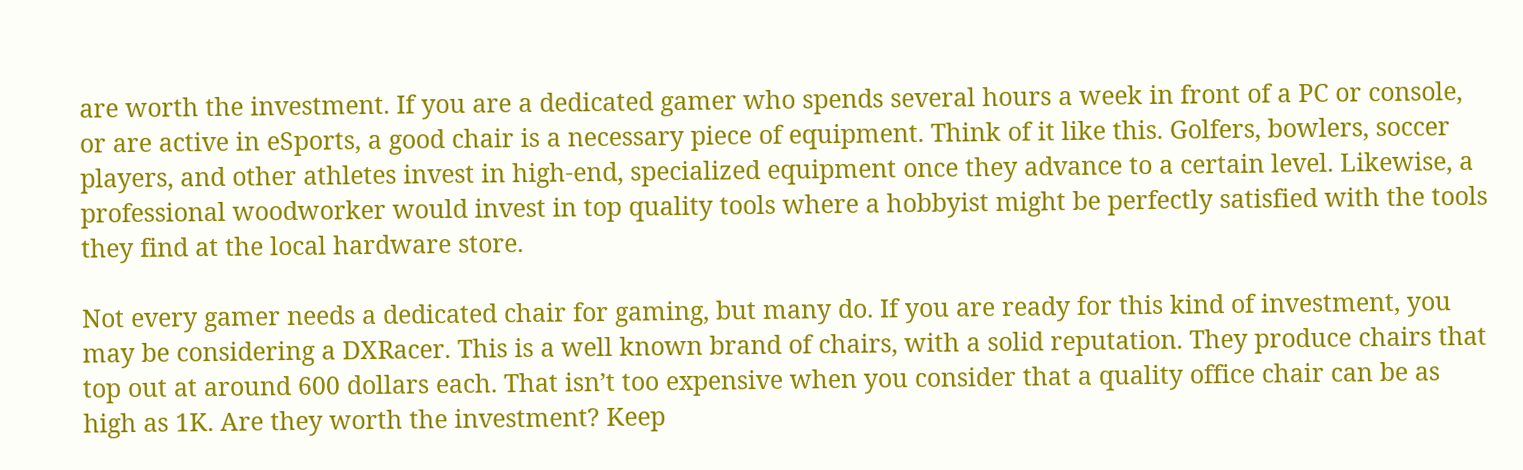are worth the investment. If you are a dedicated gamer who spends several hours a week in front of a PC or console, or are active in eSports, a good chair is a necessary piece of equipment. Think of it like this. Golfers, bowlers, soccer players, and other athletes invest in high-end, specialized equipment once they advance to a certain level. Likewise, a professional woodworker would invest in top quality tools where a hobbyist might be perfectly satisfied with the tools they find at the local hardware store.

Not every gamer needs a dedicated chair for gaming, but many do. If you are ready for this kind of investment, you may be considering a DXRacer. This is a well known brand of chairs, with a solid reputation. They produce chairs that top out at around 600 dollars each. That isn’t too expensive when you consider that a quality office chair can be as high as 1K. Are they worth the investment? Keep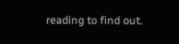reading to find out.